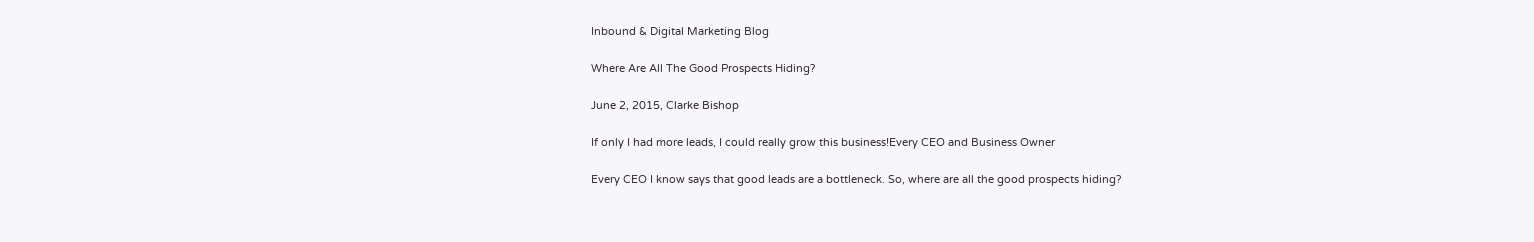Inbound & Digital Marketing Blog

Where Are All The Good Prospects Hiding?

June 2, 2015, Clarke Bishop

If only I had more leads, I could really grow this business!Every CEO and Business Owner

Every CEO I know says that good leads are a bottleneck. So, where are all the good prospects hiding?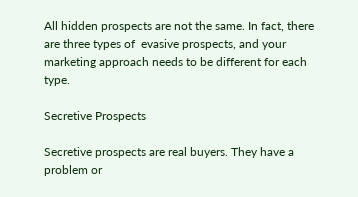All hidden prospects are not the same. In fact, there are three types of  evasive prospects, and your marketing approach needs to be different for each type.

Secretive Prospects

Secretive prospects are real buyers. They have a problem or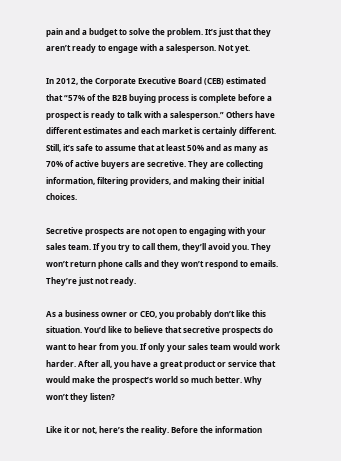pain and a budget to solve the problem. It’s just that they aren’t ready to engage with a salesperson. Not yet.

In 2012, the Corporate Executive Board (CEB) estimated that “57% of the B2B buying process is complete before a prospect is ready to talk with a salesperson.” Others have different estimates and each market is certainly different. Still, it’s safe to assume that at least 50% and as many as 70% of active buyers are secretive. They are collecting information, filtering providers, and making their initial choices.

Secretive prospects are not open to engaging with your sales team. If you try to call them, they’ll avoid you. They won’t return phone calls and they won’t respond to emails. They’re just not ready.

As a business owner or CEO, you probably don’t like this situation. You’d like to believe that secretive prospects do want to hear from you. If only your sales team would work harder. After all, you have a great product or service that would make the prospect’s world so much better. Why won’t they listen?

Like it or not, here’s the reality. Before the information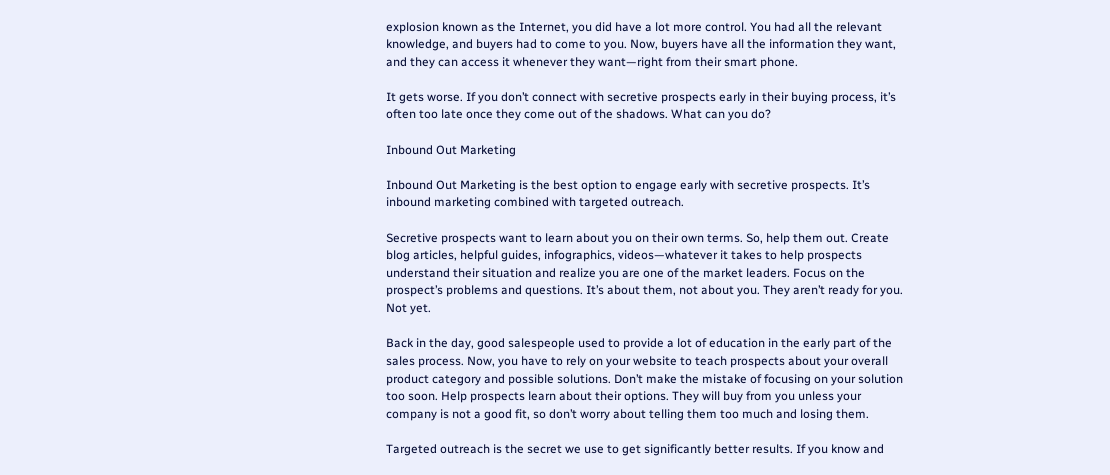explosion known as the Internet, you did have a lot more control. You had all the relevant knowledge, and buyers had to come to you. Now, buyers have all the information they want, and they can access it whenever they want—right from their smart phone.

It gets worse. If you don’t connect with secretive prospects early in their buying process, it’s often too late once they come out of the shadows. What can you do?

Inbound Out Marketing

Inbound Out Marketing is the best option to engage early with secretive prospects. It’s inbound marketing combined with targeted outreach.

Secretive prospects want to learn about you on their own terms. So, help them out. Create blog articles, helpful guides, infographics, videos—whatever it takes to help prospects understand their situation and realize you are one of the market leaders. Focus on the prospect’s problems and questions. It’s about them, not about you. They aren’t ready for you. Not yet.

Back in the day, good salespeople used to provide a lot of education in the early part of the sales process. Now, you have to rely on your website to teach prospects about your overall product category and possible solutions. Don’t make the mistake of focusing on your solution too soon. Help prospects learn about their options. They will buy from you unless your company is not a good fit, so don’t worry about telling them too much and losing them.

Targeted outreach is the secret we use to get significantly better results. If you know and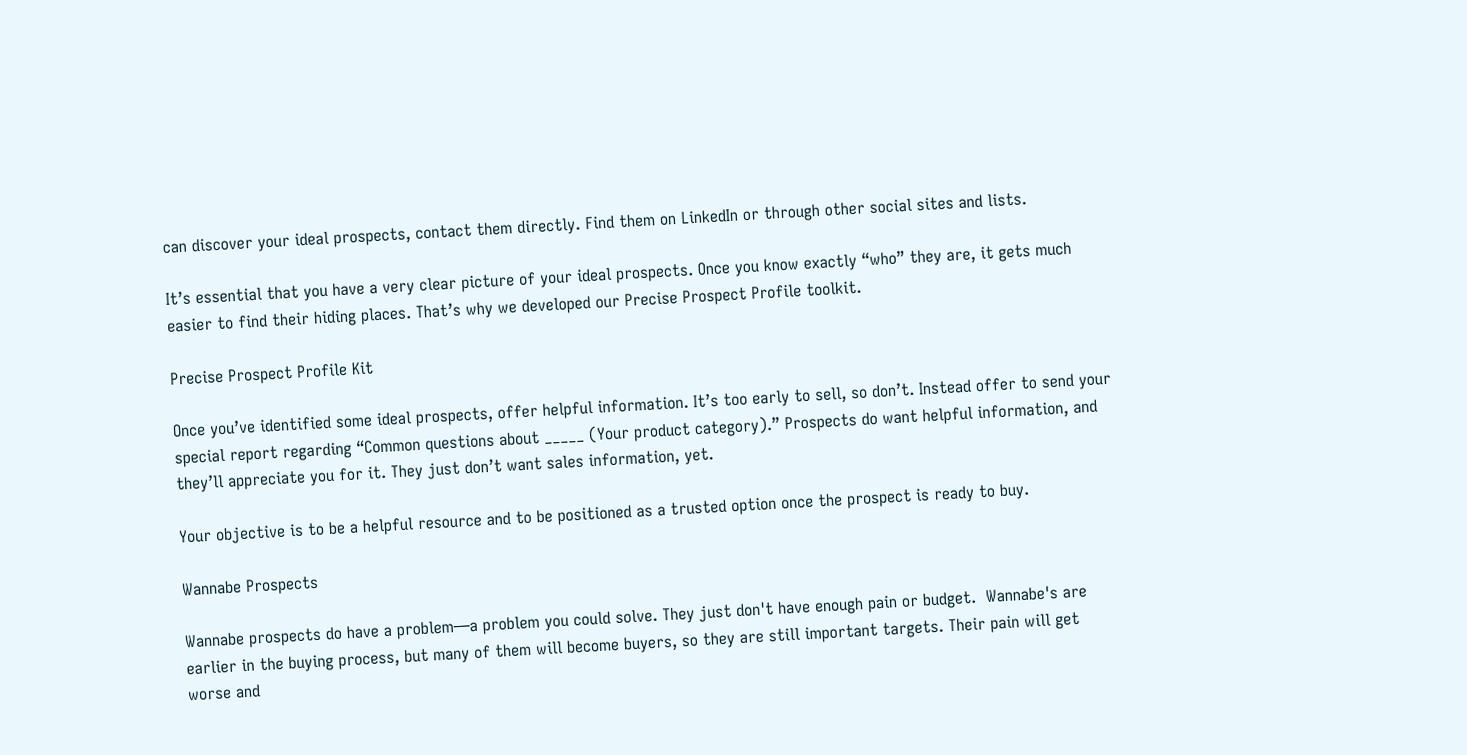can discover your ideal prospects, contact them directly. Find them on LinkedIn or through other social sites and lists.

It’s essential that you have a very clear picture of your ideal prospects. Once you know exactly “who” they are, it gets much easier to find their hiding places. That’s why we developed our Precise Prospect Profile toolkit.

Precise Prospect Profile Kit

Once you’ve identified some ideal prospects, offer helpful information. It’s too early to sell, so don’t. Instead offer to send your special report regarding “Common questions about _____ (Your product category).” Prospects do want helpful information, and they’ll appreciate you for it. They just don’t want sales information, yet.

Your objective is to be a helpful resource and to be positioned as a trusted option once the prospect is ready to buy.

Wannabe Prospects

Wannabe prospects do have a problem—a problem you could solve. They just don't have enough pain or budget.  Wannabe's are earlier in the buying process, but many of them will become buyers, so they are still important targets. Their pain will get worse and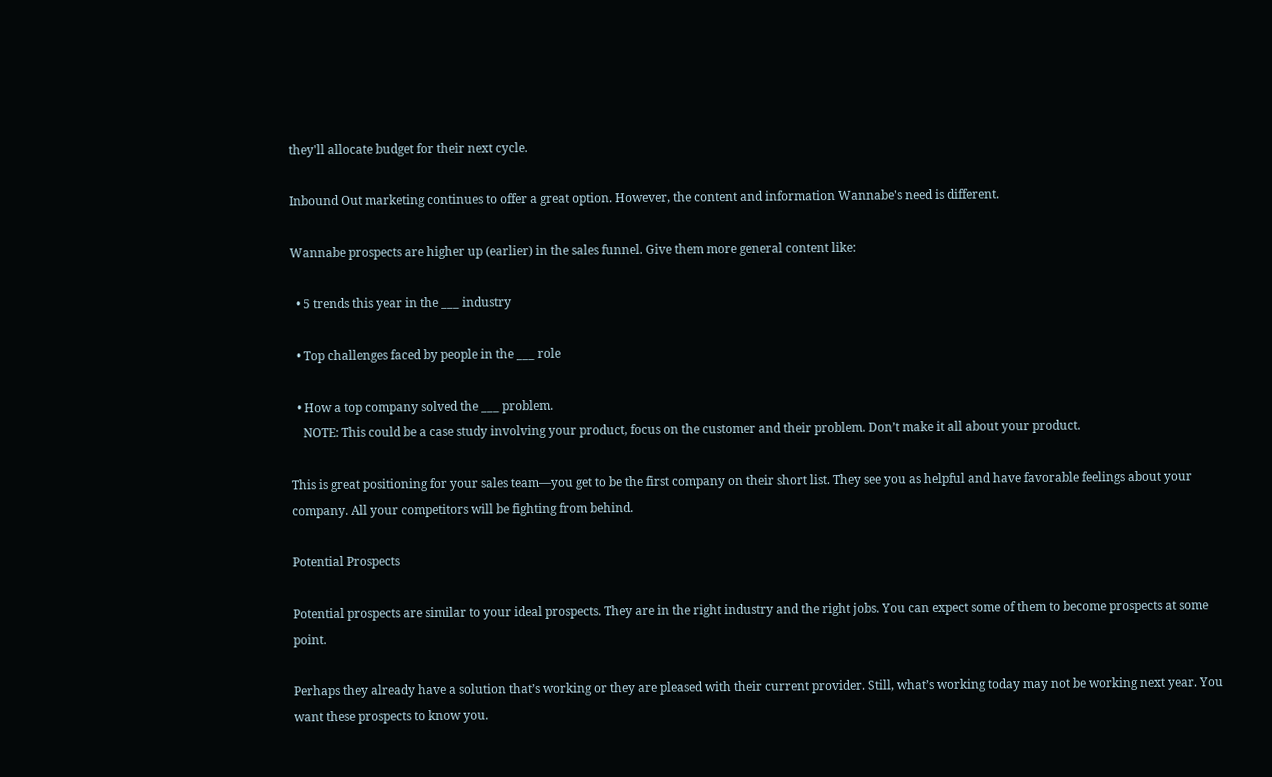they'll allocate budget for their next cycle.

Inbound Out marketing continues to offer a great option. However, the content and information Wannabe's need is different.

Wannabe prospects are higher up (earlier) in the sales funnel. Give them more general content like:

  • 5 trends this year in the ___ industry

  • Top challenges faced by people in the ___ role

  • How a top company solved the ___ problem.
    NOTE: This could be a case study involving your product, focus on the customer and their problem. Don’t make it all about your product.

This is great positioning for your sales team—you get to be the first company on their short list. They see you as helpful and have favorable feelings about your company. All your competitors will be fighting from behind.

Potential Prospects

Potential prospects are similar to your ideal prospects. They are in the right industry and the right jobs. You can expect some of them to become prospects at some point.

Perhaps they already have a solution that’s working or they are pleased with their current provider. Still, what’s working today may not be working next year. You want these prospects to know you.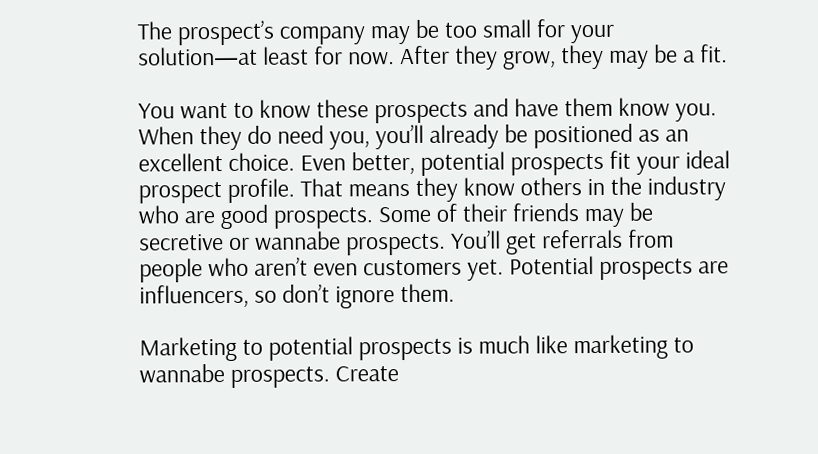The prospect’s company may be too small for your solution—at least for now. After they grow, they may be a fit.

You want to know these prospects and have them know you. When they do need you, you’ll already be positioned as an excellent choice. Even better, potential prospects fit your ideal prospect profile. That means they know others in the industry who are good prospects. Some of their friends may be secretive or wannabe prospects. You’ll get referrals from people who aren’t even customers yet. Potential prospects are influencers, so don’t ignore them.

Marketing to potential prospects is much like marketing to wannabe prospects. Create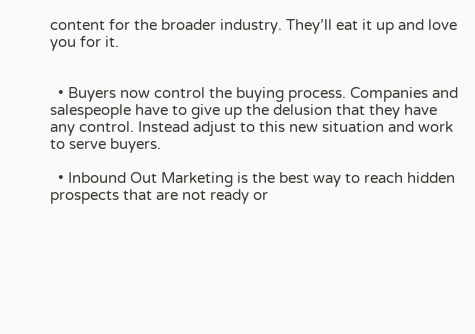content for the broader industry. They’ll eat it up and love you for it.


  • Buyers now control the buying process. Companies and salespeople have to give up the delusion that they have any control. Instead adjust to this new situation and work to serve buyers.

  • Inbound Out Marketing is the best way to reach hidden prospects that are not ready or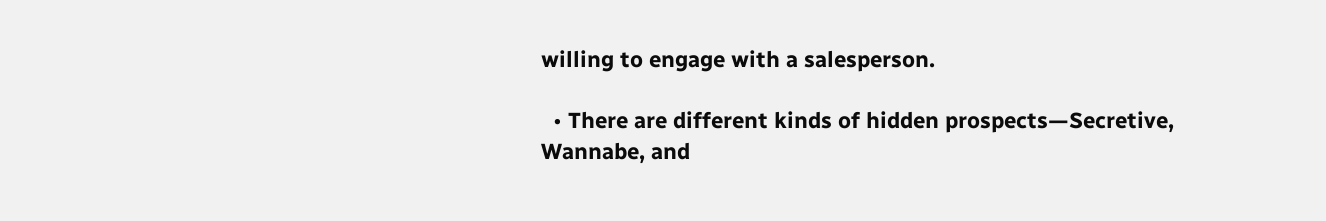willing to engage with a salesperson.

  • There are different kinds of hidden prospects—Secretive, Wannabe, and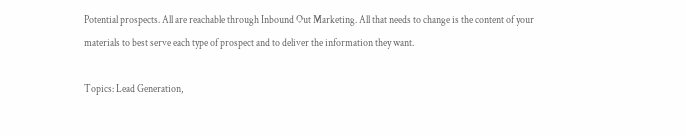Potential prospects. All are reachable through Inbound Out Marketing. All that needs to change is the content of your materials to best serve each type of prospect and to deliver the information they want.

Topics: Lead Generation,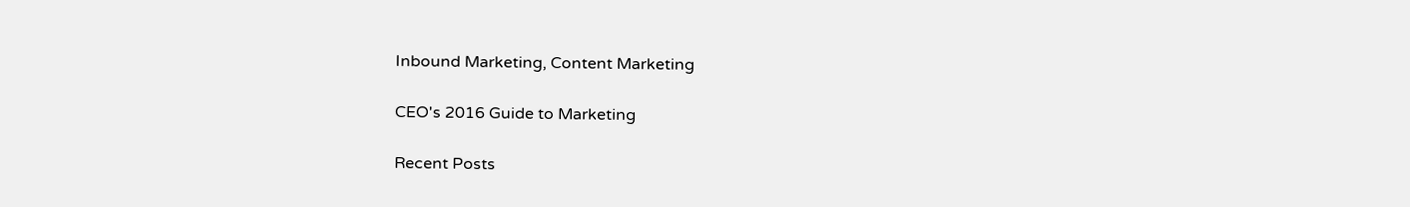Inbound Marketing, Content Marketing

CEO's 2016 Guide to Marketing

Recent Posts